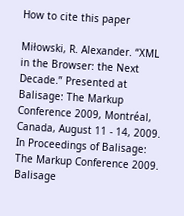How to cite this paper

Miłowski, R. Alexander. “XML in the Browser: the Next Decade.” Presented at Balisage: The Markup Conference 2009, Montréal, Canada, August 11 - 14, 2009. In Proceedings of Balisage: The Markup Conference 2009. Balisage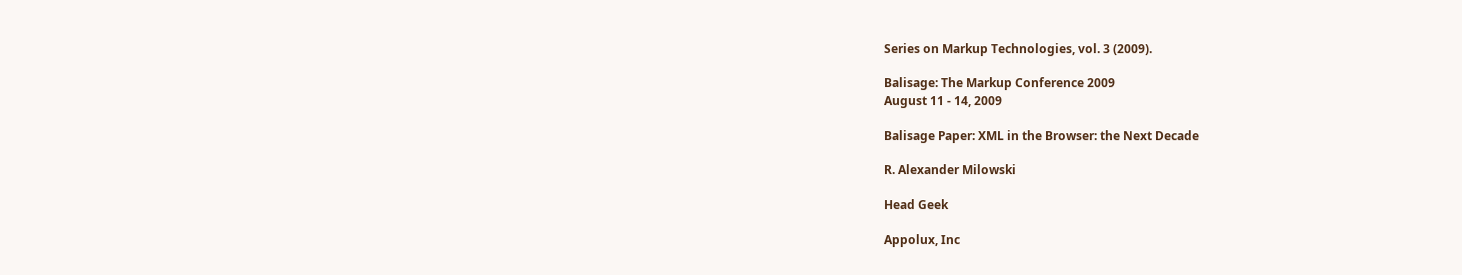Series on Markup Technologies, vol. 3 (2009).

Balisage: The Markup Conference 2009
August 11 - 14, 2009

Balisage Paper: XML in the Browser: the Next Decade

R. Alexander Milowski

Head Geek

Appolux, Inc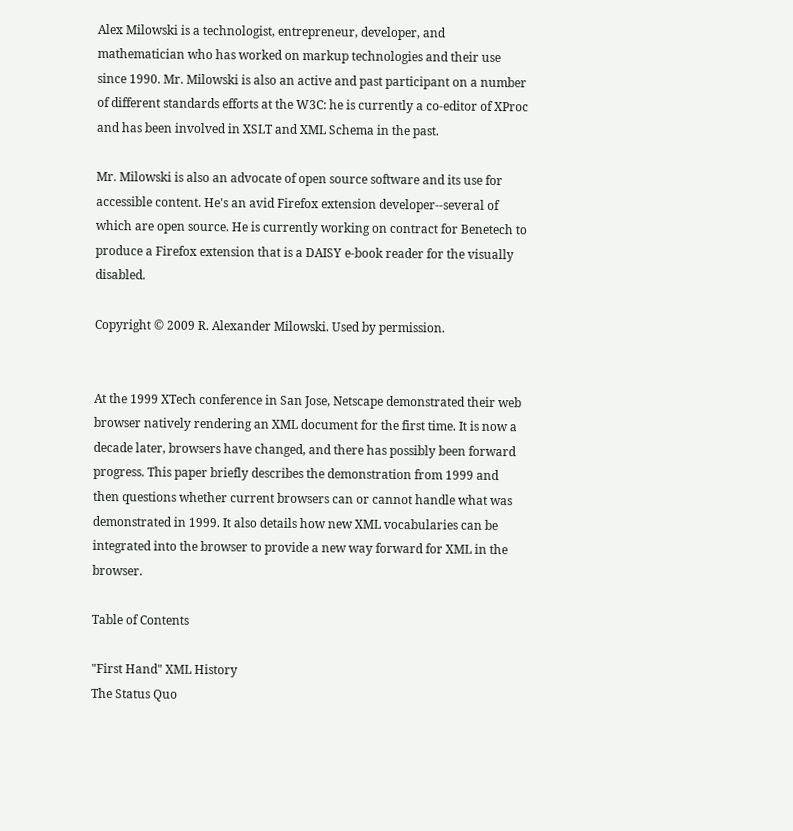Alex Milowski is a technologist, entrepreneur, developer, and mathematician who has worked on markup technologies and their use since 1990. Mr. Milowski is also an active and past participant on a number of different standards efforts at the W3C: he is currently a co-editor of XProc and has been involved in XSLT and XML Schema in the past.

Mr. Milowski is also an advocate of open source software and its use for accessible content. He's an avid Firefox extension developer--several of which are open source. He is currently working on contract for Benetech to produce a Firefox extension that is a DAISY e-book reader for the visually disabled.

Copyright © 2009 R. Alexander Milowski. Used by permission.


At the 1999 XTech conference in San Jose, Netscape demonstrated their web browser natively rendering an XML document for the first time. It is now a decade later, browsers have changed, and there has possibly been forward progress. This paper briefly describes the demonstration from 1999 and then questions whether current browsers can or cannot handle what was demonstrated in 1999. It also details how new XML vocabularies can be integrated into the browser to provide a new way forward for XML in the browser.

Table of Contents

"First Hand" XML History
The Status Quo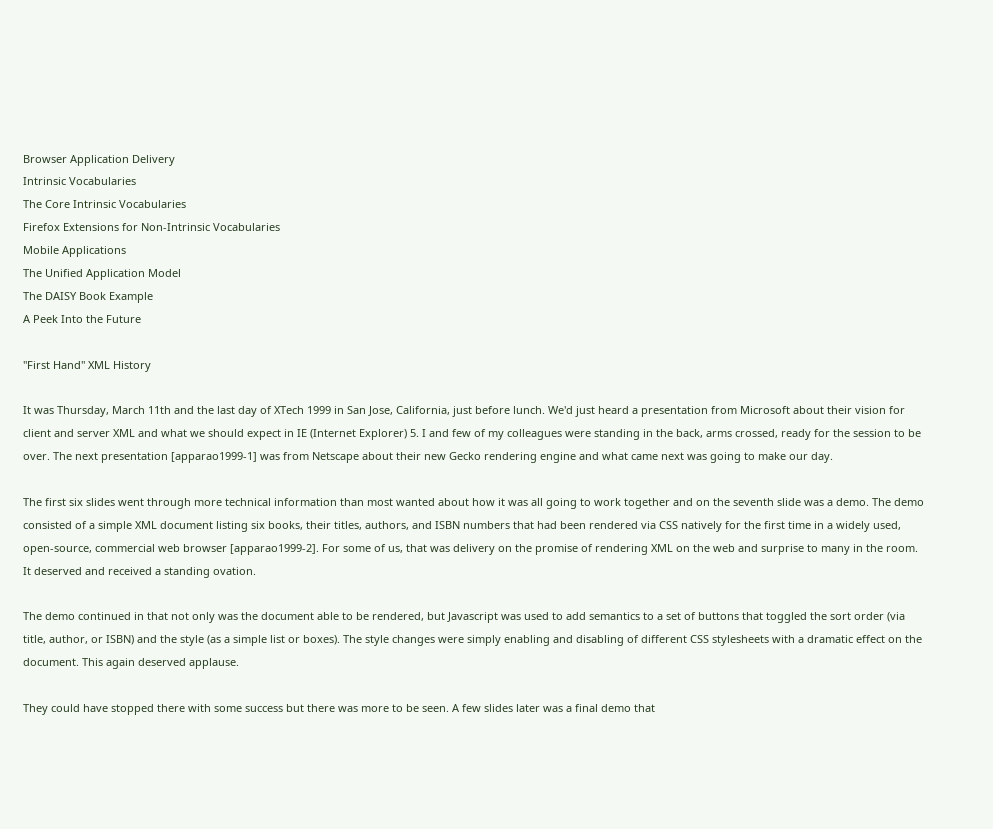Browser Application Delivery
Intrinsic Vocabularies
The Core Intrinsic Vocabularies
Firefox Extensions for Non-Intrinsic Vocabularies
Mobile Applications
The Unified Application Model
The DAISY Book Example
A Peek Into the Future

"First Hand" XML History

It was Thursday, March 11th and the last day of XTech 1999 in San Jose, California, just before lunch. We'd just heard a presentation from Microsoft about their vision for client and server XML and what we should expect in IE (Internet Explorer) 5. I and few of my colleagues were standing in the back, arms crossed, ready for the session to be over. The next presentation [apparao1999-1] was from Netscape about their new Gecko rendering engine and what came next was going to make our day.

The first six slides went through more technical information than most wanted about how it was all going to work together and on the seventh slide was a demo. The demo consisted of a simple XML document listing six books, their titles, authors, and ISBN numbers that had been rendered via CSS natively for the first time in a widely used, open-source, commercial web browser [apparao1999-2]. For some of us, that was delivery on the promise of rendering XML on the web and surprise to many in the room. It deserved and received a standing ovation.

The demo continued in that not only was the document able to be rendered, but Javascript was used to add semantics to a set of buttons that toggled the sort order (via title, author, or ISBN) and the style (as a simple list or boxes). The style changes were simply enabling and disabling of different CSS stylesheets with a dramatic effect on the document. This again deserved applause.

They could have stopped there with some success but there was more to be seen. A few slides later was a final demo that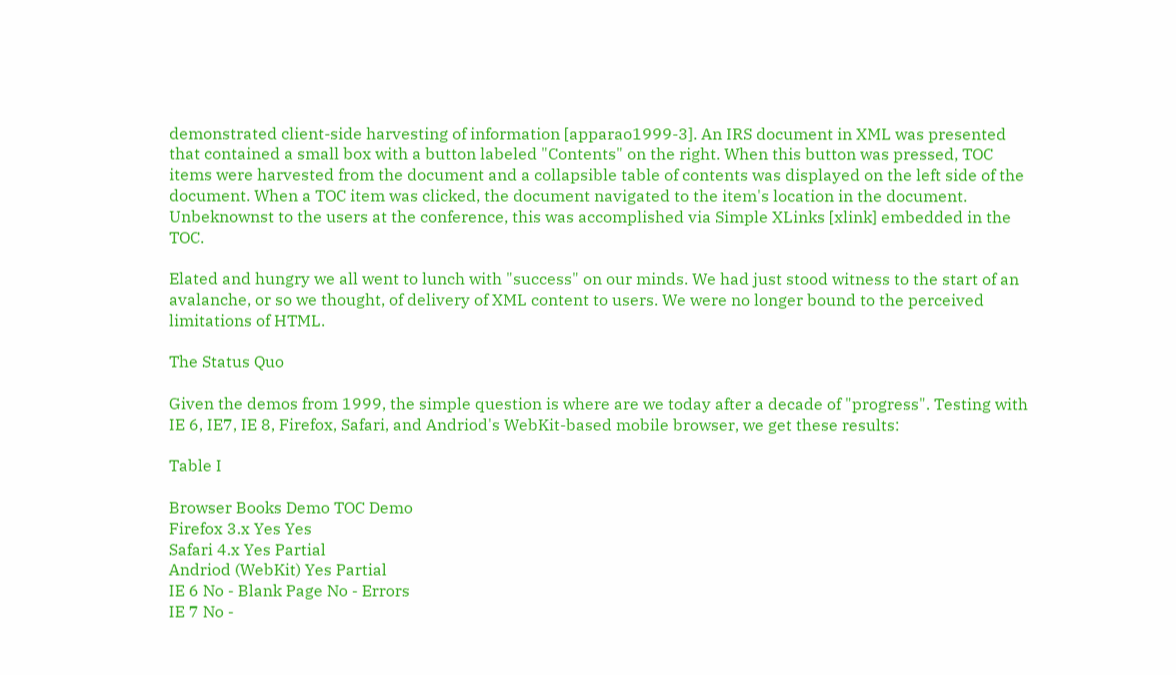demonstrated client-side harvesting of information [apparao1999-3]. An IRS document in XML was presented that contained a small box with a button labeled "Contents" on the right. When this button was pressed, TOC items were harvested from the document and a collapsible table of contents was displayed on the left side of the document. When a TOC item was clicked, the document navigated to the item's location in the document. Unbeknownst to the users at the conference, this was accomplished via Simple XLinks [xlink] embedded in the TOC.

Elated and hungry we all went to lunch with "success" on our minds. We had just stood witness to the start of an avalanche, or so we thought, of delivery of XML content to users. We were no longer bound to the perceived limitations of HTML.

The Status Quo

Given the demos from 1999, the simple question is where are we today after a decade of "progress". Testing with IE 6, IE7, IE 8, Firefox, Safari, and Andriod's WebKit-based mobile browser, we get these results:

Table I

Browser Books Demo TOC Demo
Firefox 3.x Yes Yes
Safari 4.x Yes Partial
Andriod (WebKit) Yes Partial
IE 6 No - Blank Page No - Errors
IE 7 No -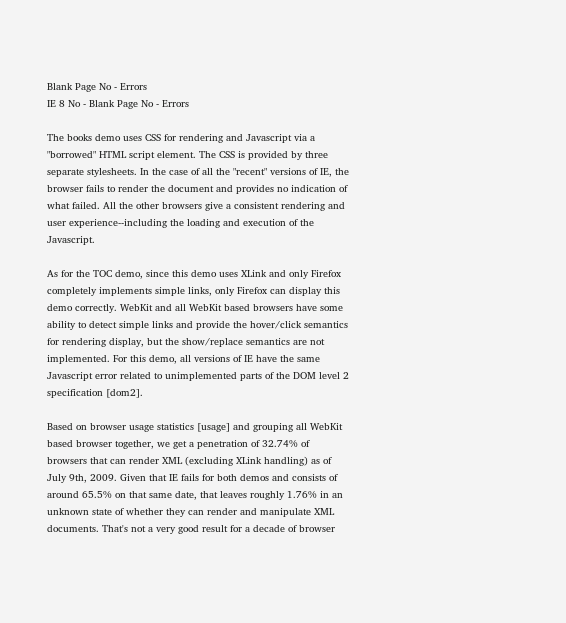Blank Page No - Errors
IE 8 No - Blank Page No - Errors

The books demo uses CSS for rendering and Javascript via a "borrowed" HTML script element. The CSS is provided by three separate stylesheets. In the case of all the "recent" versions of IE, the browser fails to render the document and provides no indication of what failed. All the other browsers give a consistent rendering and user experience--including the loading and execution of the Javascript.

As for the TOC demo, since this demo uses XLink and only Firefox completely implements simple links, only Firefox can display this demo correctly. WebKit and all WebKit based browsers have some ability to detect simple links and provide the hover/click semantics for rendering display, but the show/replace semantics are not implemented. For this demo, all versions of IE have the same Javascript error related to unimplemented parts of the DOM level 2 specification [dom2].

Based on browser usage statistics [usage] and grouping all WebKit based browser together, we get a penetration of 32.74% of browsers that can render XML (excluding XLink handling) as of July 9th, 2009. Given that IE fails for both demos and consists of around 65.5% on that same date, that leaves roughly 1.76% in an unknown state of whether they can render and manipulate XML documents. That's not a very good result for a decade of browser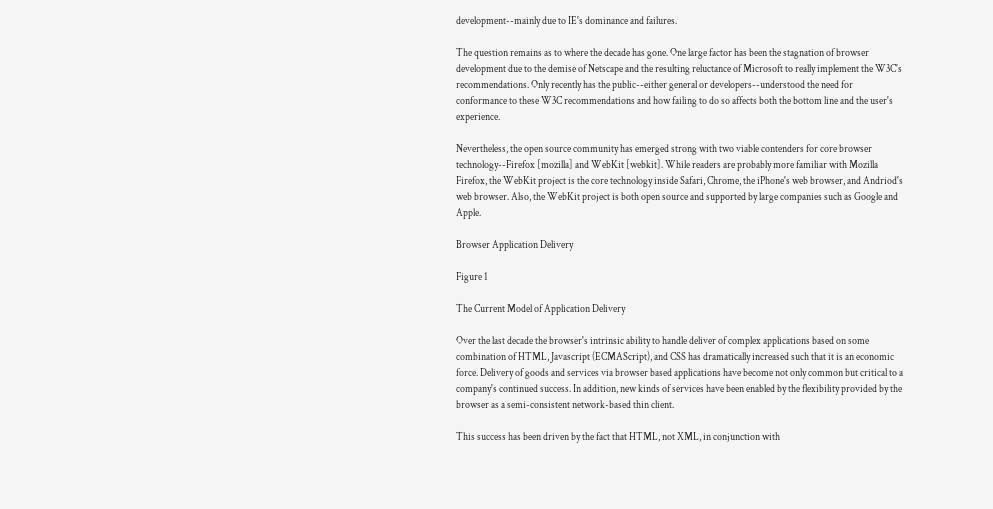development--mainly due to IE's dominance and failures.

The question remains as to where the decade has gone. One large factor has been the stagnation of browser development due to the demise of Netscape and the resulting reluctance of Microsoft to really implement the W3C's recommendations. Only recently has the public--either general or developers--understood the need for conformance to these W3C recommendations and how failing to do so affects both the bottom line and the user's experience.

Nevertheless, the open source community has emerged strong with two viable contenders for core browser technology--Firefox [mozilla] and WebKit [webkit]. While readers are probably more familiar with Mozilla Firefox, the WebKit project is the core technology inside Safari, Chrome, the iPhone's web browser, and Andriod's web browser. Also, the WebKit project is both open source and supported by large companies such as Google and Apple.

Browser Application Delivery

Figure 1

The Current Model of Application Delivery

Over the last decade the browser's intrinsic ability to handle deliver of complex applications based on some combination of HTML, Javascript (ECMAScript), and CSS has dramatically increased such that it is an economic force. Delivery of goods and services via browser based applications have become not only common but critical to a company's continued success. In addition, new kinds of services have been enabled by the flexibility provided by the browser as a semi-consistent network-based thin client.

This success has been driven by the fact that HTML, not XML, in conjunction with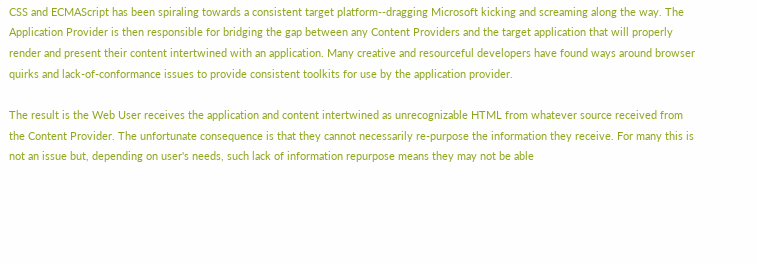CSS and ECMAScript has been spiraling towards a consistent target platform--dragging Microsoft kicking and screaming along the way. The Application Provider is then responsible for bridging the gap between any Content Providers and the target application that will properly render and present their content intertwined with an application. Many creative and resourceful developers have found ways around browser quirks and lack-of-conformance issues to provide consistent toolkits for use by the application provider.

The result is the Web User receives the application and content intertwined as unrecognizable HTML from whatever source received from the Content Provider. The unfortunate consequence is that they cannot necessarily re-purpose the information they receive. For many this is not an issue but, depending on user's needs, such lack of information repurpose means they may not be able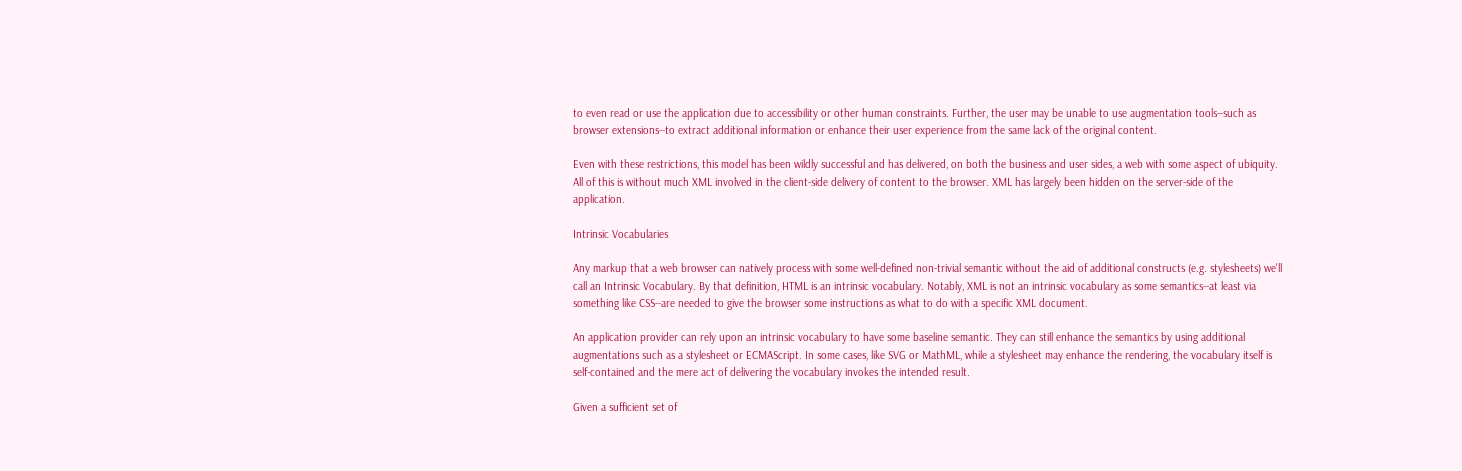to even read or use the application due to accessibility or other human constraints. Further, the user may be unable to use augmentation tools--such as browser extensions--to extract additional information or enhance their user experience from the same lack of the original content.

Even with these restrictions, this model has been wildly successful and has delivered, on both the business and user sides, a web with some aspect of ubiquity. All of this is without much XML involved in the client-side delivery of content to the browser. XML has largely been hidden on the server-side of the application.

Intrinsic Vocabularies

Any markup that a web browser can natively process with some well-defined non-trivial semantic without the aid of additional constructs (e.g. stylesheets) we'll call an Intrinsic Vocabulary. By that definition, HTML is an intrinsic vocabulary. Notably, XML is not an intrinsic vocabulary as some semantics--at least via something like CSS--are needed to give the browser some instructions as what to do with a specific XML document.

An application provider can rely upon an intrinsic vocabulary to have some baseline semantic. They can still enhance the semantics by using additional augmentations such as a stylesheet or ECMAScript. In some cases, like SVG or MathML, while a stylesheet may enhance the rendering, the vocabulary itself is self-contained and the mere act of delivering the vocabulary invokes the intended result.

Given a sufficient set of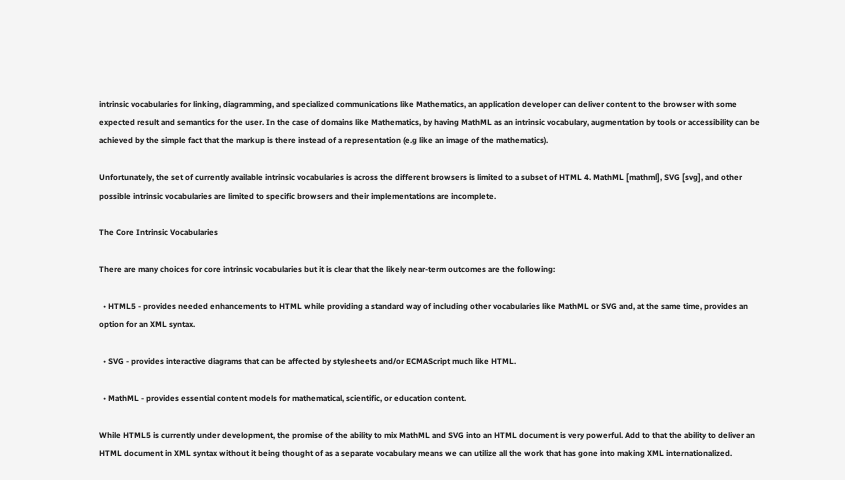intrinsic vocabularies for linking, diagramming, and specialized communications like Mathematics, an application developer can deliver content to the browser with some expected result and semantics for the user. In the case of domains like Mathematics, by having MathML as an intrinsic vocabulary, augmentation by tools or accessibility can be achieved by the simple fact that the markup is there instead of a representation (e.g like an image of the mathematics).

Unfortunately, the set of currently available intrinsic vocabularies is across the different browsers is limited to a subset of HTML 4. MathML [mathml], SVG [svg], and other possible intrinsic vocabularies are limited to specific browsers and their implementations are incomplete.

The Core Intrinsic Vocabularies

There are many choices for core intrinsic vocabularies but it is clear that the likely near-term outcomes are the following:

  • HTML5 - provides needed enhancements to HTML while providing a standard way of including other vocabularies like MathML or SVG and, at the same time, provides an option for an XML syntax.

  • SVG - provides interactive diagrams that can be affected by stylesheets and/or ECMAScript much like HTML.

  • MathML - provides essential content models for mathematical, scientific, or education content.

While HTML5 is currently under development, the promise of the ability to mix MathML and SVG into an HTML document is very powerful. Add to that the ability to deliver an HTML document in XML syntax without it being thought of as a separate vocabulary means we can utilize all the work that has gone into making XML internationalized.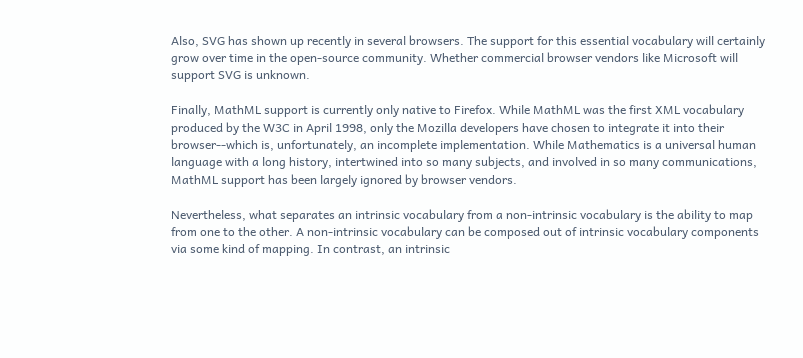Also, SVG has shown up recently in several browsers. The support for this essential vocabulary will certainly grow over time in the open-source community. Whether commercial browser vendors like Microsoft will support SVG is unknown.

Finally, MathML support is currently only native to Firefox. While MathML was the first XML vocabulary produced by the W3C in April 1998, only the Mozilla developers have chosen to integrate it into their browser--which is, unfortunately, an incomplete implementation. While Mathematics is a universal human language with a long history, intertwined into so many subjects, and involved in so many communications, MathML support has been largely ignored by browser vendors.

Nevertheless, what separates an intrinsic vocabulary from a non-intrinsic vocabulary is the ability to map from one to the other. A non-intrinsic vocabulary can be composed out of intrinsic vocabulary components via some kind of mapping. In contrast, an intrinsic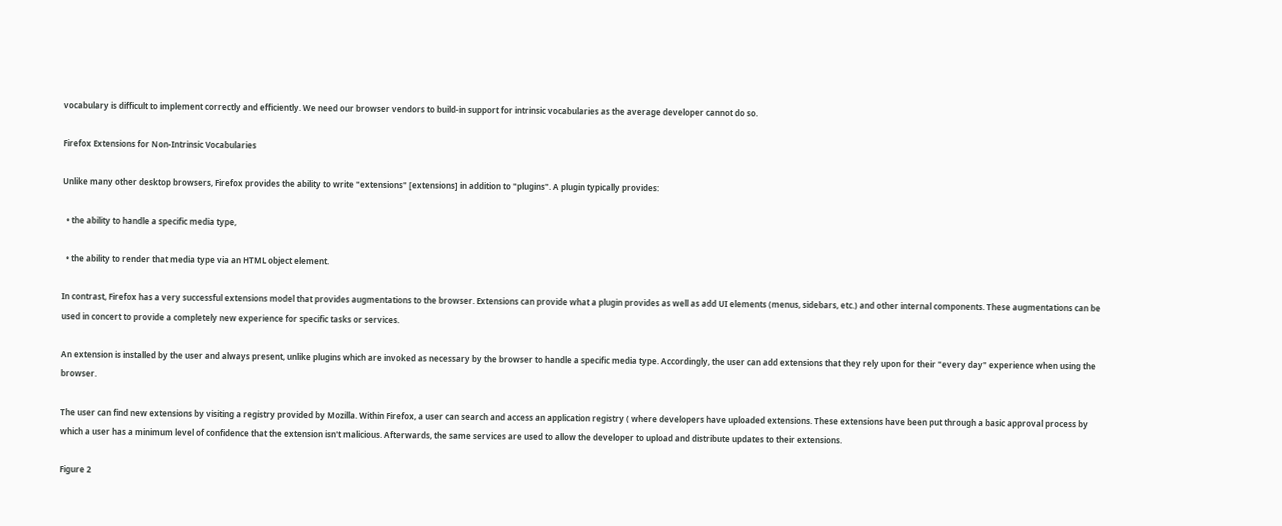vocabulary is difficult to implement correctly and efficiently. We need our browser vendors to build-in support for intrinsic vocabularies as the average developer cannot do so.

Firefox Extensions for Non-Intrinsic Vocabularies

Unlike many other desktop browsers, Firefox provides the ability to write "extensions" [extensions] in addition to "plugins". A plugin typically provides:

  • the ability to handle a specific media type,

  • the ability to render that media type via an HTML object element.

In contrast, Firefox has a very successful extensions model that provides augmentations to the browser. Extensions can provide what a plugin provides as well as add UI elements (menus, sidebars, etc.) and other internal components. These augmentations can be used in concert to provide a completely new experience for specific tasks or services.

An extension is installed by the user and always present, unlike plugins which are invoked as necessary by the browser to handle a specific media type. Accordingly, the user can add extensions that they rely upon for their "every day" experience when using the browser.

The user can find new extensions by visiting a registry provided by Mozilla. Within Firefox, a user can search and access an application registry ( where developers have uploaded extensions. These extensions have been put through a basic approval process by which a user has a minimum level of confidence that the extension isn't malicious. Afterwards, the same services are used to allow the developer to upload and distribute updates to their extensions.

Figure 2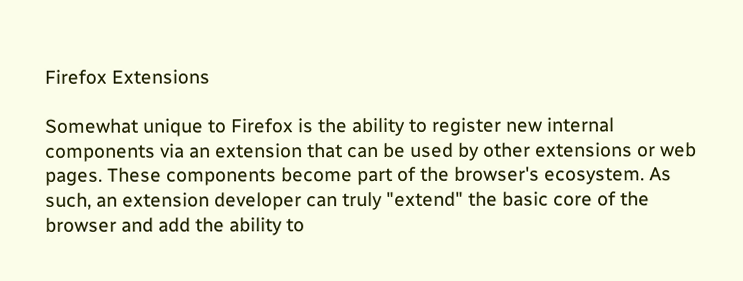Firefox Extensions

Somewhat unique to Firefox is the ability to register new internal components via an extension that can be used by other extensions or web pages. These components become part of the browser's ecosystem. As such, an extension developer can truly "extend" the basic core of the browser and add the ability to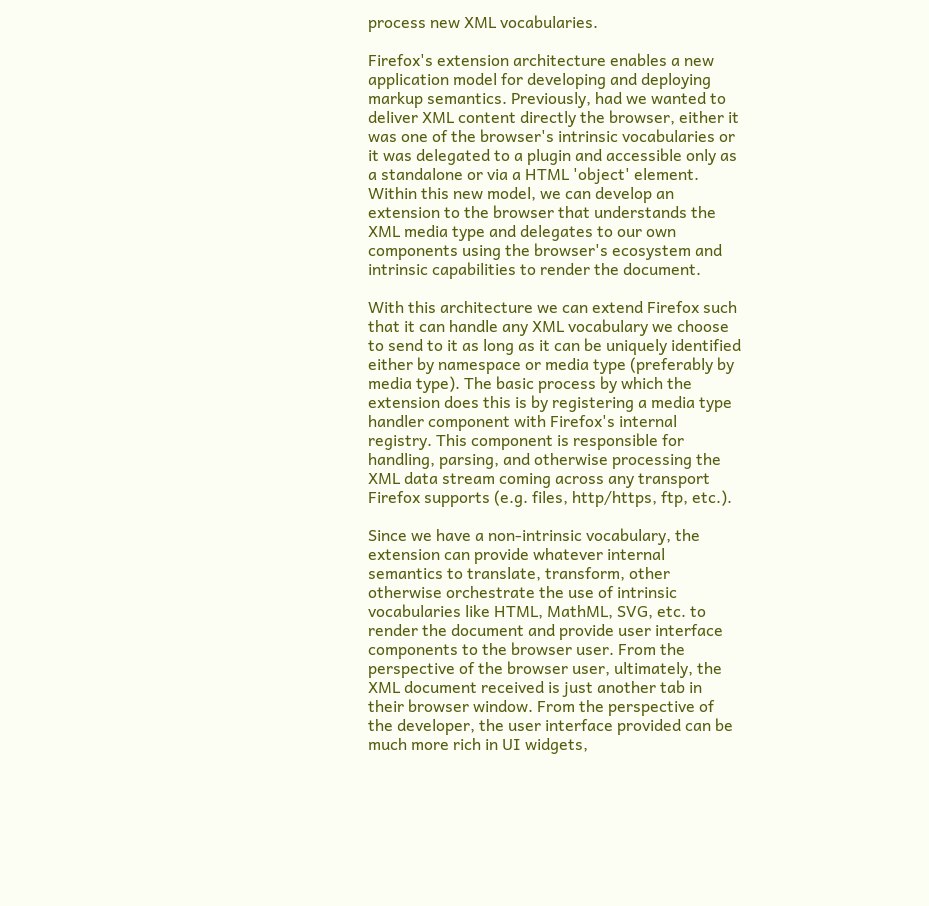process new XML vocabularies.

Firefox's extension architecture enables a new application model for developing and deploying markup semantics. Previously, had we wanted to deliver XML content directly the browser, either it was one of the browser's intrinsic vocabularies or it was delegated to a plugin and accessible only as a standalone or via a HTML 'object' element. Within this new model, we can develop an extension to the browser that understands the XML media type and delegates to our own components using the browser's ecosystem and intrinsic capabilities to render the document.

With this architecture we can extend Firefox such that it can handle any XML vocabulary we choose to send to it as long as it can be uniquely identified either by namespace or media type (preferably by media type). The basic process by which the extension does this is by registering a media type handler component with Firefox's internal registry. This component is responsible for handling, parsing, and otherwise processing the XML data stream coming across any transport Firefox supports (e.g. files, http/https, ftp, etc.).

Since we have a non-intrinsic vocabulary, the extension can provide whatever internal semantics to translate, transform, other otherwise orchestrate the use of intrinsic vocabularies like HTML, MathML, SVG, etc. to render the document and provide user interface components to the browser user. From the perspective of the browser user, ultimately, the XML document received is just another tab in their browser window. From the perspective of the developer, the user interface provided can be much more rich in UI widgets,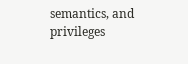semantics, and privileges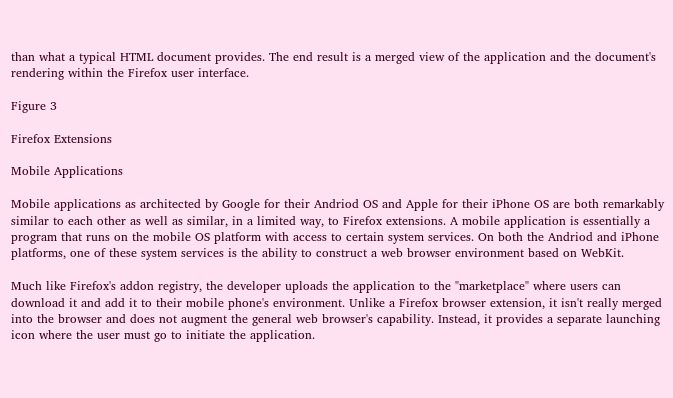than what a typical HTML document provides. The end result is a merged view of the application and the document's rendering within the Firefox user interface.

Figure 3

Firefox Extensions

Mobile Applications

Mobile applications as architected by Google for their Andriod OS and Apple for their iPhone OS are both remarkably similar to each other as well as similar, in a limited way, to Firefox extensions. A mobile application is essentially a program that runs on the mobile OS platform with access to certain system services. On both the Andriod and iPhone platforms, one of these system services is the ability to construct a web browser environment based on WebKit.

Much like Firefox's addon registry, the developer uploads the application to the "marketplace" where users can download it and add it to their mobile phone's environment. Unlike a Firefox browser extension, it isn't really merged into the browser and does not augment the general web browser's capability. Instead, it provides a separate launching icon where the user must go to initiate the application.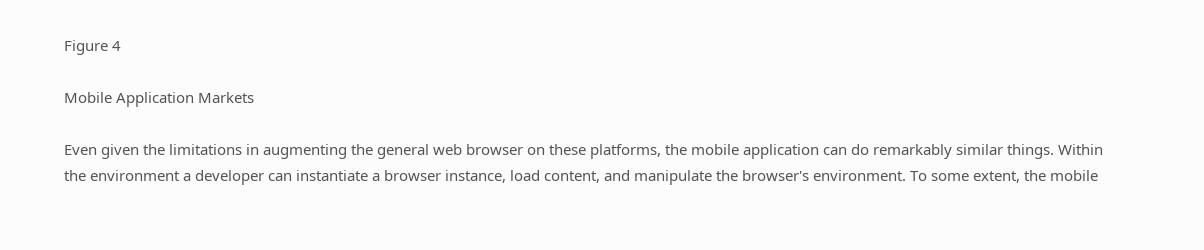Figure 4

Mobile Application Markets

Even given the limitations in augmenting the general web browser on these platforms, the mobile application can do remarkably similar things. Within the environment a developer can instantiate a browser instance, load content, and manipulate the browser's environment. To some extent, the mobile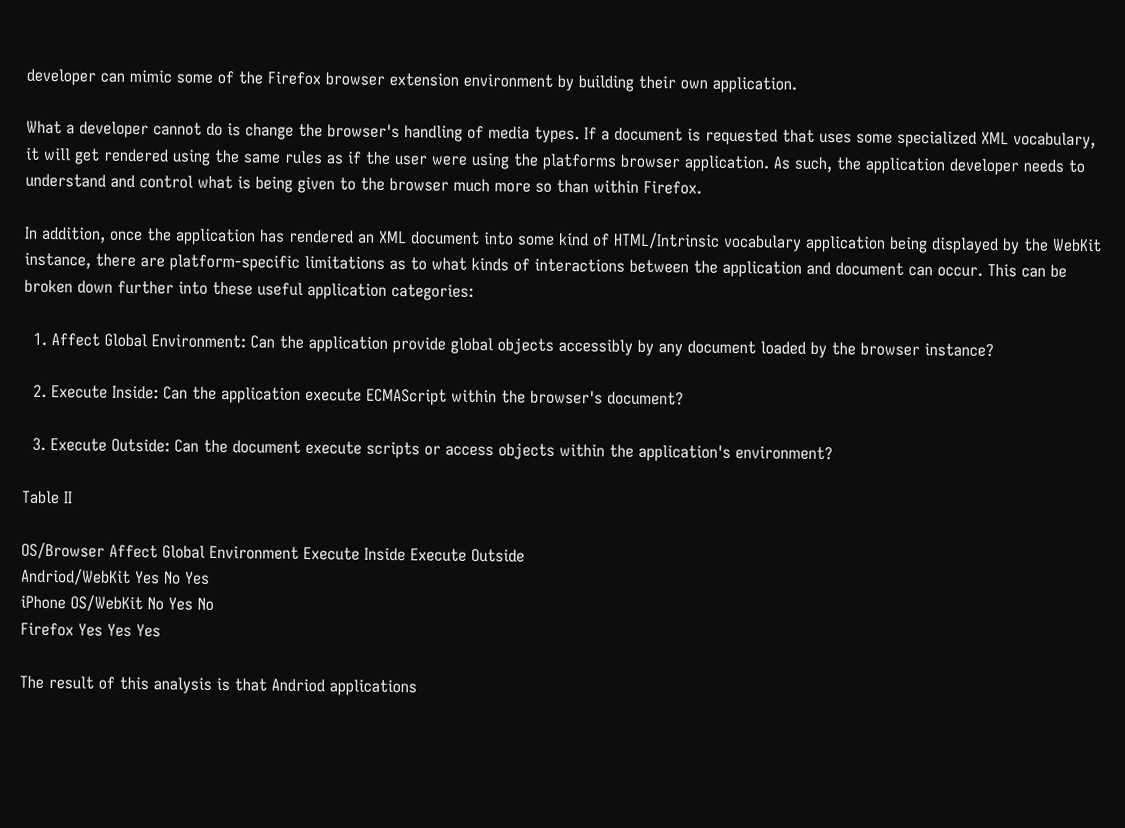developer can mimic some of the Firefox browser extension environment by building their own application.

What a developer cannot do is change the browser's handling of media types. If a document is requested that uses some specialized XML vocabulary, it will get rendered using the same rules as if the user were using the platforms browser application. As such, the application developer needs to understand and control what is being given to the browser much more so than within Firefox.

In addition, once the application has rendered an XML document into some kind of HTML/Intrinsic vocabulary application being displayed by the WebKit instance, there are platform-specific limitations as to what kinds of interactions between the application and document can occur. This can be broken down further into these useful application categories:

  1. Affect Global Environment: Can the application provide global objects accessibly by any document loaded by the browser instance?

  2. Execute Inside: Can the application execute ECMAScript within the browser's document?

  3. Execute Outside: Can the document execute scripts or access objects within the application's environment?

Table II

OS/Browser Affect Global Environment Execute Inside Execute Outside
Andriod/WebKit Yes No Yes
iPhone OS/WebKit No Yes No
Firefox Yes Yes Yes

The result of this analysis is that Andriod applications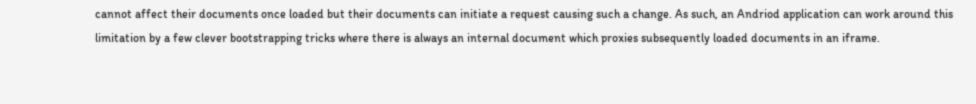cannot affect their documents once loaded but their documents can initiate a request causing such a change. As such, an Andriod application can work around this limitation by a few clever bootstrapping tricks where there is always an internal document which proxies subsequently loaded documents in an iframe.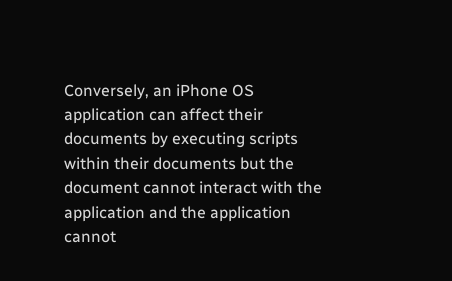Conversely, an iPhone OS application can affect their documents by executing scripts within their documents but the document cannot interact with the application and the application cannot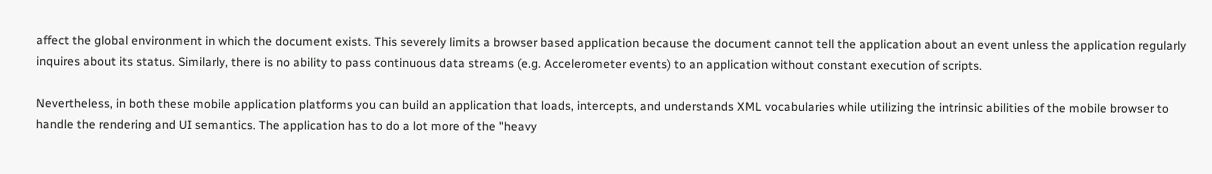affect the global environment in which the document exists. This severely limits a browser based application because the document cannot tell the application about an event unless the application regularly inquires about its status. Similarly, there is no ability to pass continuous data streams (e.g. Accelerometer events) to an application without constant execution of scripts.

Nevertheless, in both these mobile application platforms you can build an application that loads, intercepts, and understands XML vocabularies while utilizing the intrinsic abilities of the mobile browser to handle the rendering and UI semantics. The application has to do a lot more of the "heavy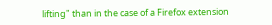lifting" than in the case of a Firefox extension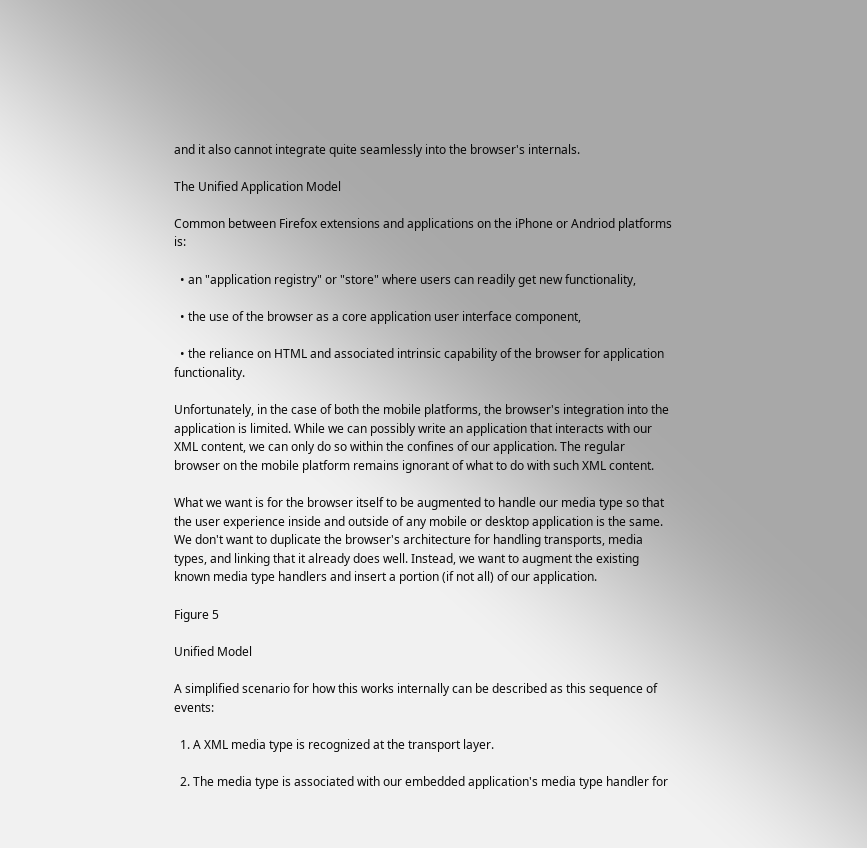and it also cannot integrate quite seamlessly into the browser's internals.

The Unified Application Model

Common between Firefox extensions and applications on the iPhone or Andriod platforms is:

  • an "application registry" or "store" where users can readily get new functionality,

  • the use of the browser as a core application user interface component,

  • the reliance on HTML and associated intrinsic capability of the browser for application functionality.

Unfortunately, in the case of both the mobile platforms, the browser's integration into the application is limited. While we can possibly write an application that interacts with our XML content, we can only do so within the confines of our application. The regular browser on the mobile platform remains ignorant of what to do with such XML content.

What we want is for the browser itself to be augmented to handle our media type so that the user experience inside and outside of any mobile or desktop application is the same. We don't want to duplicate the browser's architecture for handling transports, media types, and linking that it already does well. Instead, we want to augment the existing known media type handlers and insert a portion (if not all) of our application.

Figure 5

Unified Model

A simplified scenario for how this works internally can be described as this sequence of events:

  1. A XML media type is recognized at the transport layer.

  2. The media type is associated with our embedded application's media type handler for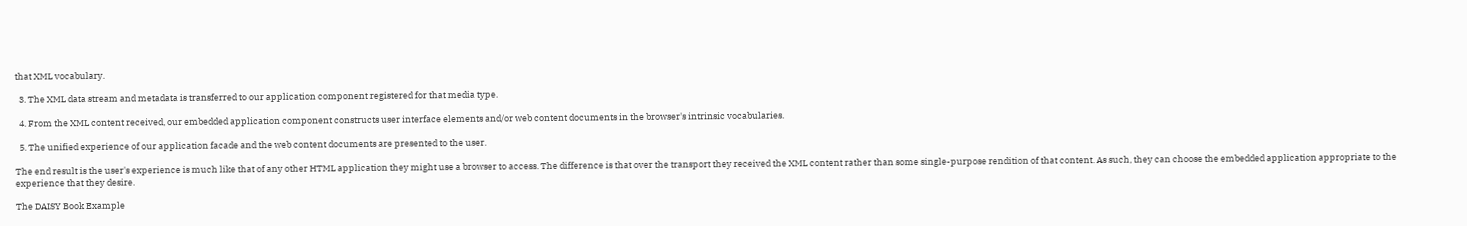that XML vocabulary.

  3. The XML data stream and metadata is transferred to our application component registered for that media type.

  4. From the XML content received, our embedded application component constructs user interface elements and/or web content documents in the browser's intrinsic vocabularies.

  5. The unified experience of our application facade and the web content documents are presented to the user.

The end result is the user's experience is much like that of any other HTML application they might use a browser to access. The difference is that over the transport they received the XML content rather than some single-purpose rendition of that content. As such, they can choose the embedded application appropriate to the experience that they desire.

The DAISY Book Example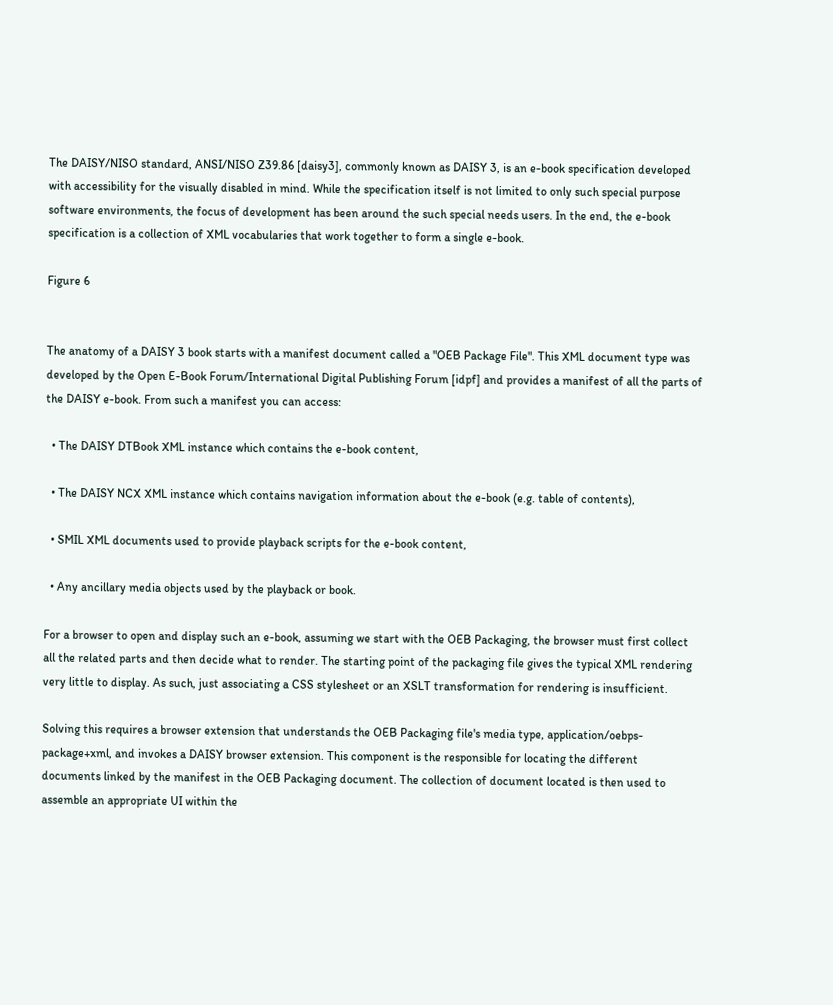The DAISY/NISO standard, ANSI/NISO Z39.86 [daisy3], commonly known as DAISY 3, is an e-book specification developed with accessibility for the visually disabled in mind. While the specification itself is not limited to only such special purpose software environments, the focus of development has been around the such special needs users. In the end, the e-book specification is a collection of XML vocabularies that work together to form a single e-book.

Figure 6


The anatomy of a DAISY 3 book starts with a manifest document called a "OEB Package File". This XML document type was developed by the Open E-Book Forum/International Digital Publishing Forum [idpf] and provides a manifest of all the parts of the DAISY e-book. From such a manifest you can access:

  • The DAISY DTBook XML instance which contains the e-book content,

  • The DAISY NCX XML instance which contains navigation information about the e-book (e.g. table of contents),

  • SMIL XML documents used to provide playback scripts for the e-book content,

  • Any ancillary media objects used by the playback or book.

For a browser to open and display such an e-book, assuming we start with the OEB Packaging, the browser must first collect all the related parts and then decide what to render. The starting point of the packaging file gives the typical XML rendering very little to display. As such, just associating a CSS stylesheet or an XSLT transformation for rendering is insufficient.

Solving this requires a browser extension that understands the OEB Packaging file's media type, application/oebps-package+xml, and invokes a DAISY browser extension. This component is the responsible for locating the different documents linked by the manifest in the OEB Packaging document. The collection of document located is then used to assemble an appropriate UI within the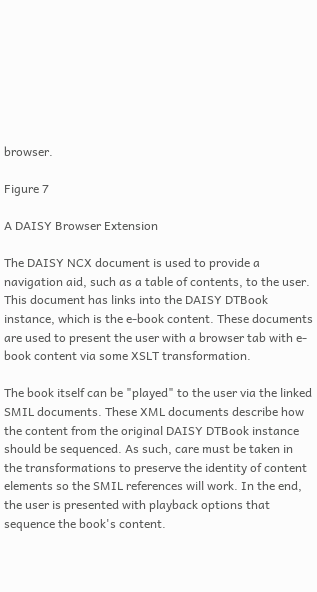browser.

Figure 7

A DAISY Browser Extension

The DAISY NCX document is used to provide a navigation aid, such as a table of contents, to the user. This document has links into the DAISY DTBook instance, which is the e-book content. These documents are used to present the user with a browser tab with e-book content via some XSLT transformation.

The book itself can be "played" to the user via the linked SMIL documents. These XML documents describe how the content from the original DAISY DTBook instance should be sequenced. As such, care must be taken in the transformations to preserve the identity of content elements so the SMIL references will work. In the end, the user is presented with playback options that sequence the book's content.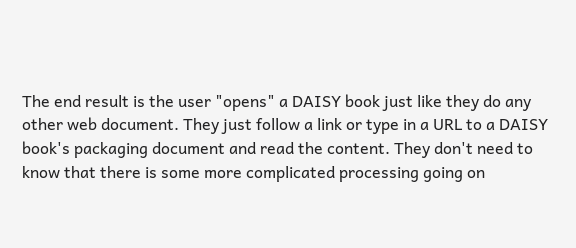The end result is the user "opens" a DAISY book just like they do any other web document. They just follow a link or type in a URL to a DAISY book's packaging document and read the content. They don't need to know that there is some more complicated processing going on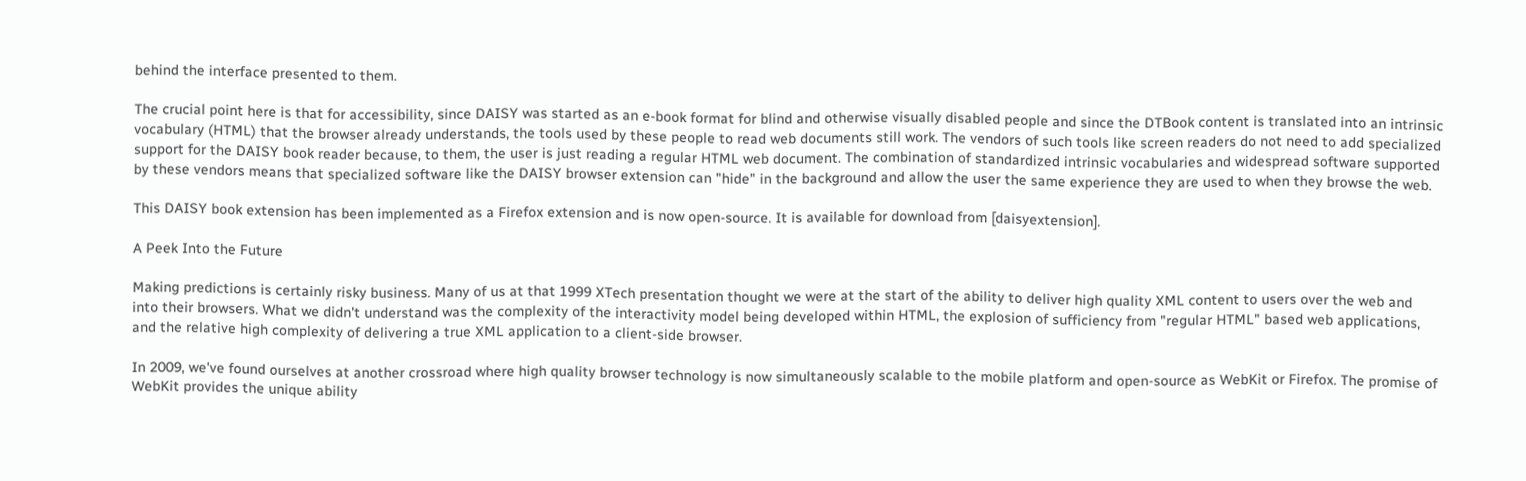behind the interface presented to them.

The crucial point here is that for accessibility, since DAISY was started as an e-book format for blind and otherwise visually disabled people and since the DTBook content is translated into an intrinsic vocabulary (HTML) that the browser already understands, the tools used by these people to read web documents still work. The vendors of such tools like screen readers do not need to add specialized support for the DAISY book reader because, to them, the user is just reading a regular HTML web document. The combination of standardized intrinsic vocabularies and widespread software supported by these vendors means that specialized software like the DAISY browser extension can "hide" in the background and allow the user the same experience they are used to when they browse the web.

This DAISY book extension has been implemented as a Firefox extension and is now open-source. It is available for download from [daisyextension].

A Peek Into the Future

Making predictions is certainly risky business. Many of us at that 1999 XTech presentation thought we were at the start of the ability to deliver high quality XML content to users over the web and into their browsers. What we didn't understand was the complexity of the interactivity model being developed within HTML, the explosion of sufficiency from "regular HTML" based web applications, and the relative high complexity of delivering a true XML application to a client-side browser.

In 2009, we've found ourselves at another crossroad where high quality browser technology is now simultaneously scalable to the mobile platform and open-source as WebKit or Firefox. The promise of WebKit provides the unique ability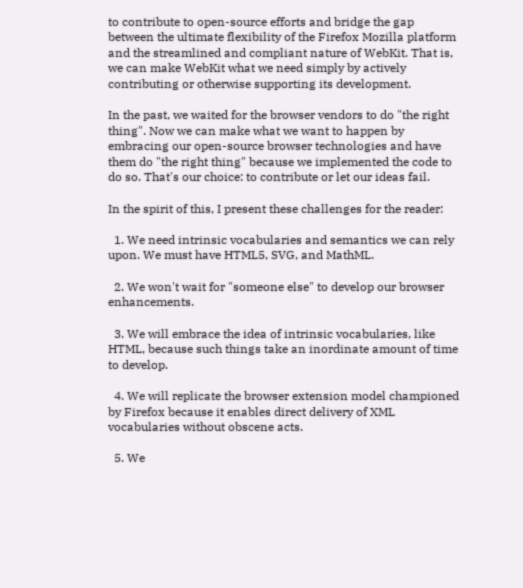to contribute to open-source efforts and bridge the gap between the ultimate flexibility of the Firefox Mozilla platform and the streamlined and compliant nature of WebKit. That is, we can make WebKit what we need simply by actively contributing or otherwise supporting its development.

In the past, we waited for the browser vendors to do "the right thing". Now we can make what we want to happen by embracing our open-source browser technologies and have them do "the right thing" because we implemented the code to do so. That's our choice: to contribute or let our ideas fail.

In the spirit of this, I present these challenges for the reader:

  1. We need intrinsic vocabularies and semantics we can rely upon. We must have HTML5, SVG, and MathML.

  2. We won't wait for "someone else" to develop our browser enhancements.

  3. We will embrace the idea of intrinsic vocabularies, like HTML, because such things take an inordinate amount of time to develop.

  4. We will replicate the browser extension model championed by Firefox because it enables direct delivery of XML vocabularies without obscene acts.

  5. We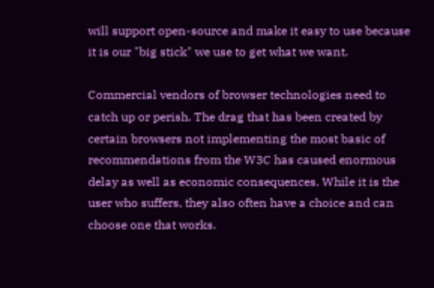will support open-source and make it easy to use because it is our "big stick" we use to get what we want.

Commercial vendors of browser technologies need to catch up or perish. The drag that has been created by certain browsers not implementing the most basic of recommendations from the W3C has caused enormous delay as well as economic consequences. While it is the user who suffers, they also often have a choice and can choose one that works.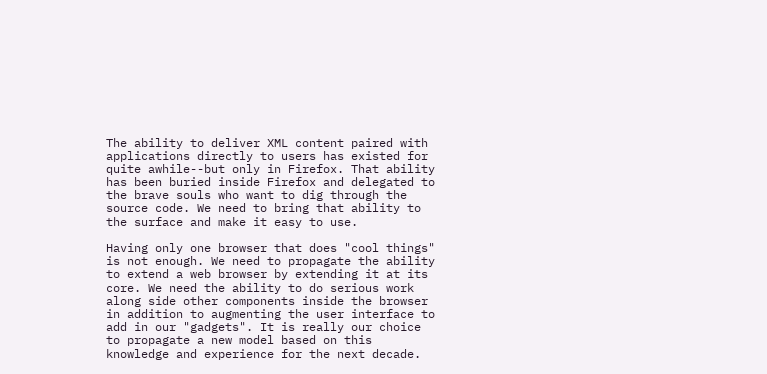The ability to deliver XML content paired with applications directly to users has existed for quite awhile--but only in Firefox. That ability has been buried inside Firefox and delegated to the brave souls who want to dig through the source code. We need to bring that ability to the surface and make it easy to use.

Having only one browser that does "cool things" is not enough. We need to propagate the ability to extend a web browser by extending it at its core. We need the ability to do serious work along side other components inside the browser in addition to augmenting the user interface to add in our "gadgets". It is really our choice to propagate a new model based on this knowledge and experience for the next decade.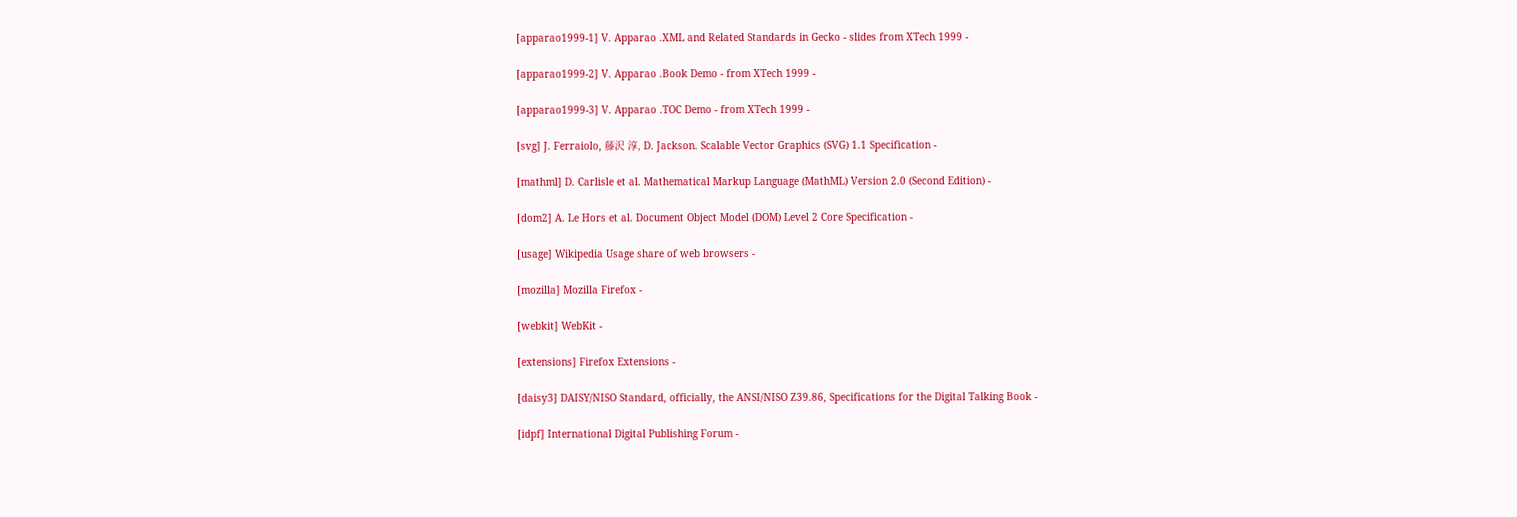[apparao1999-1] V. Apparao .XML and Related Standards in Gecko - slides from XTech 1999 -

[apparao1999-2] V. Apparao .Book Demo - from XTech 1999 -

[apparao1999-3] V. Apparao .TOC Demo - from XTech 1999 -

[svg] J. Ferraiolo, 藤沢 淳, D. Jackson. Scalable Vector Graphics (SVG) 1.1 Specification -

[mathml] D. Carlisle et al. Mathematical Markup Language (MathML) Version 2.0 (Second Edition) -

[dom2] A. Le Hors et al. Document Object Model (DOM) Level 2 Core Specification -

[usage] Wikipedia Usage share of web browsers -

[mozilla] Mozilla Firefox -

[webkit] WebKit -

[extensions] Firefox Extensions -

[daisy3] DAISY/NISO Standard, officially, the ANSI/NISO Z39.86, Specifications for the Digital Talking Book -

[idpf] International Digital Publishing Forum -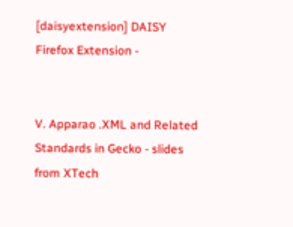[daisyextension] DAISY Firefox Extension -


V. Apparao .XML and Related Standards in Gecko - slides from XTech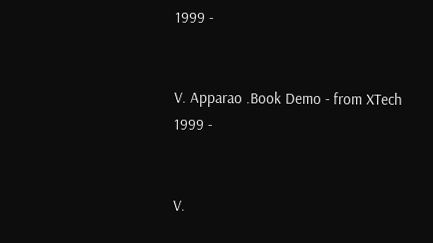1999 -


V. Apparao .Book Demo - from XTech 1999 -


V.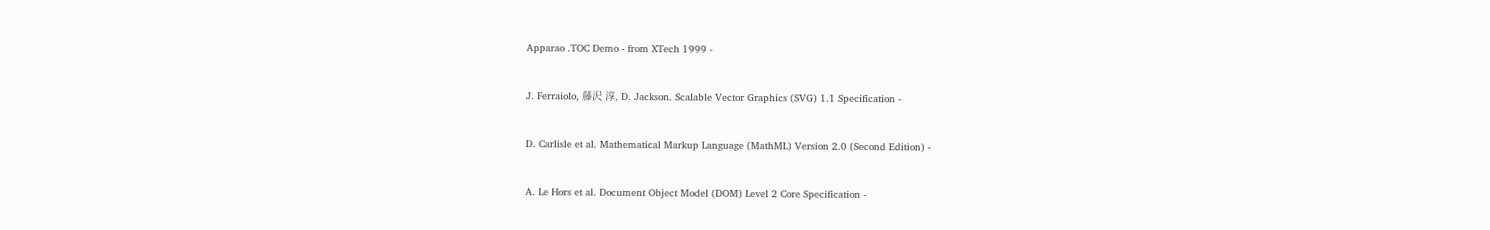Apparao .TOC Demo - from XTech 1999 -


J. Ferraiolo, 藤沢 淳, D. Jackson. Scalable Vector Graphics (SVG) 1.1 Specification -


D. Carlisle et al. Mathematical Markup Language (MathML) Version 2.0 (Second Edition) -


A. Le Hors et al. Document Object Model (DOM) Level 2 Core Specification -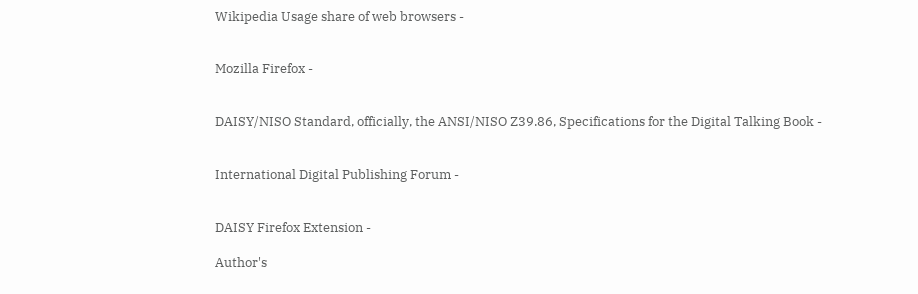Wikipedia Usage share of web browsers -


Mozilla Firefox -


DAISY/NISO Standard, officially, the ANSI/NISO Z39.86, Specifications for the Digital Talking Book -


International Digital Publishing Forum -


DAISY Firefox Extension -

Author's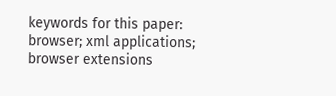keywords for this paper:
browser; xml applications; browser extensions